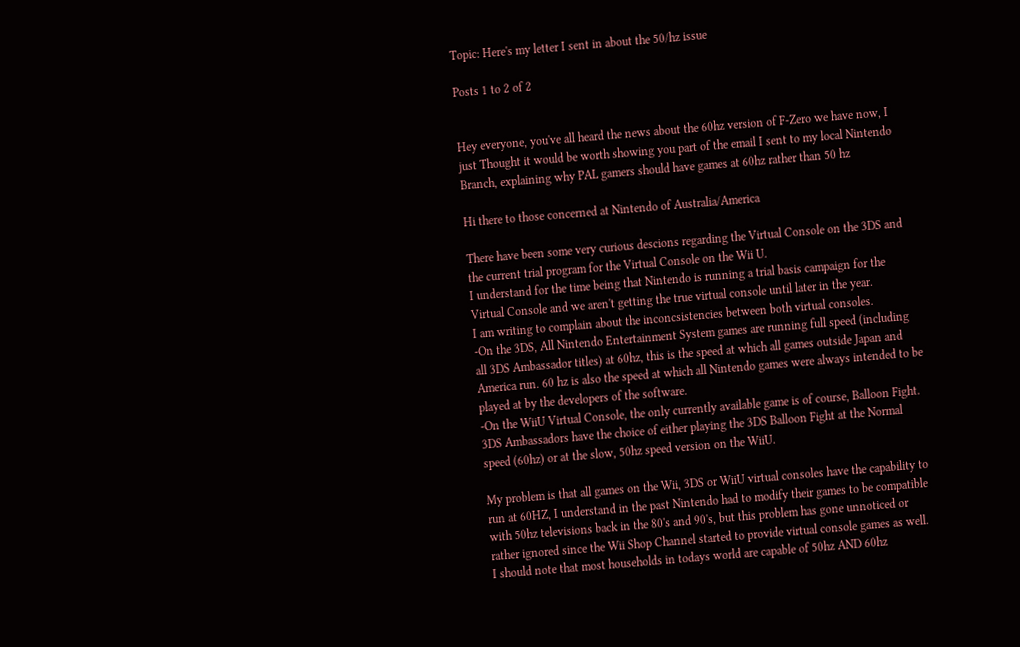Topic: Here's my letter I sent in about the 50/hz issue

Posts 1 to 2 of 2


Hey everyone, you've all heard the news about the 60hz version of F-Zero we have now, I just Thought it would be worth showing you part of the email I sent to my local Nintendo Branch, explaining why PAL gamers should have games at 60hz rather than 50 hz

Hi there to those concerned at Nintendo of Australia/America

There have been some very curious descions regarding the Virtual Console on the 3DS and the current trial program for the Virtual Console on the Wii U.
I understand for the time being that Nintendo is running a trial basis campaign for the Virtual Console and we aren't getting the true virtual console until later in the year.
I am writing to complain about the inconcsistencies between both virtual consoles.
-On the 3DS, All Nintendo Entertainment System games are running full speed (including all 3DS Ambassador titles) at 60hz, this is the speed at which all games outside Japan and America run. 60 hz is also the speed at which all Nintendo games were always intended to be played at by the developers of the software.
-On the WiiU Virtual Console, the only currently available game is of course, Balloon Fight. 3DS Ambassadors have the choice of either playing the 3DS Balloon Fight at the Normal speed (60hz) or at the slow, 50hz speed version on the WiiU.

My problem is that all games on the Wii, 3DS or WiiU virtual consoles have the capability to run at 60HZ, I understand in the past Nintendo had to modify their games to be compatible with 50hz televisions back in the 80's and 90's, but this problem has gone unnoticed or rather ignored since the Wii Shop Channel started to provide virtual console games as well.
I should note that most households in todays world are capable of 50hz AND 60hz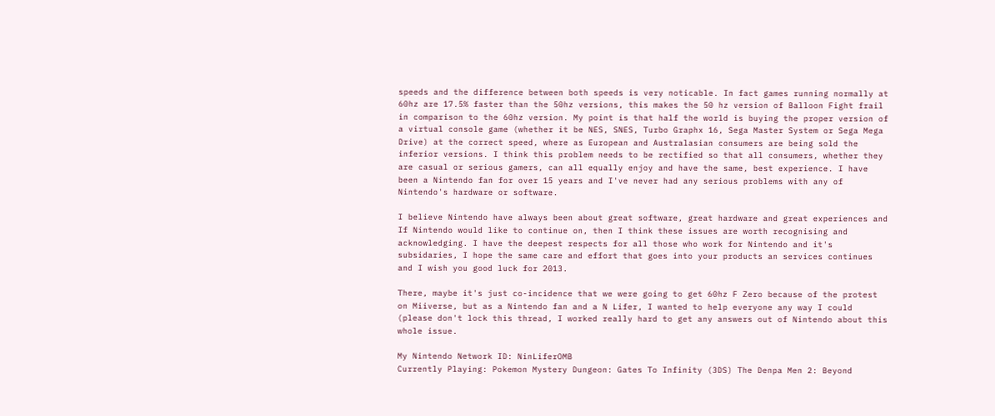speeds and the difference between both speeds is very noticable. In fact games running normally at 60hz are 17.5% faster than the 50hz versions, this makes the 50 hz version of Balloon Fight frail in comparison to the 60hz version. My point is that half the world is buying the proper version of a virtual console game (whether it be NES, SNES, Turbo Graphx 16, Sega Master System or Sega Mega Drive) at the correct speed, where as European and Australasian consumers are being sold the inferior versions. I think this problem needs to be rectified so that all consumers, whether they are casual or serious gamers, can all equally enjoy and have the same, best experience. I have been a Nintendo fan for over 15 years and I've never had any serious problems with any of Nintendo's hardware or software.

I believe Nintendo have always been about great software, great hardware and great experiences and If Nintendo would like to continue on, then I think these issues are worth recognising and acknowledging. I have the deepest respects for all those who work for Nintendo and it's subsidaries, I hope the same care and effort that goes into your products an services continues and I wish you good luck for 2013.

There, maybe it's just co-incidence that we were going to get 60hz F Zero because of the protest on Miiverse, but as a Nintendo fan and a N Lifer, I wanted to help everyone any way I could (please don't lock this thread, I worked really hard to get any answers out of Nintendo about this whole issue.

My Nintendo Network ID: NinLiferOMB
Currently Playing: Pokemon Mystery Dungeon: Gates To Infinity (3DS) The Denpa Men 2: Beyond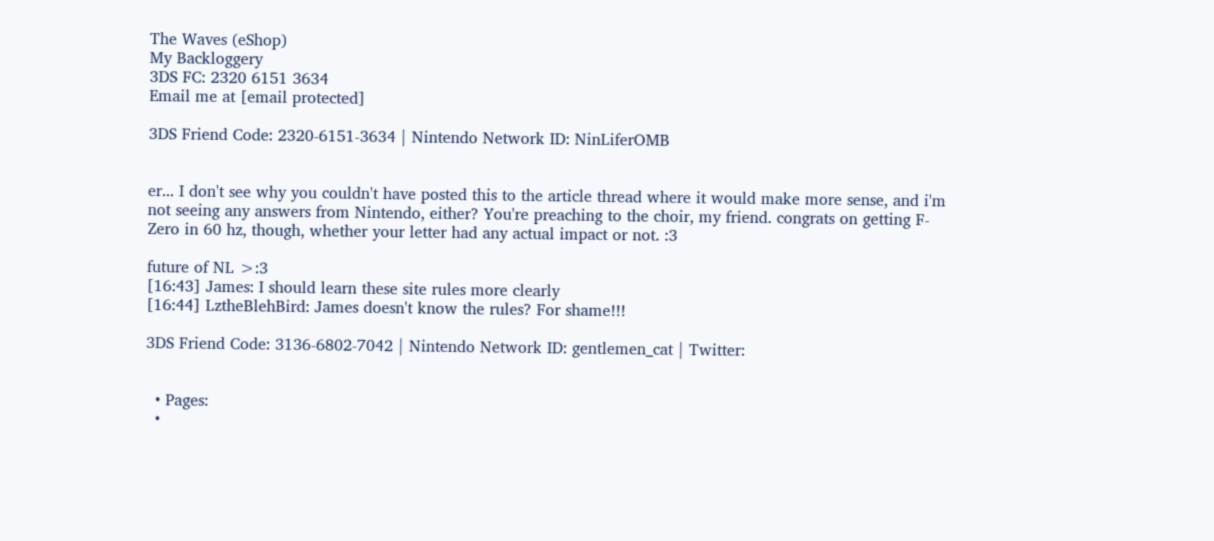The Waves (eShop)
My Backloggery
3DS FC: 2320 6151 3634
Email me at [email protected]

3DS Friend Code: 2320-6151-3634 | Nintendo Network ID: NinLiferOMB


er... I don't see why you couldn't have posted this to the article thread where it would make more sense, and i'm not seeing any answers from Nintendo, either? You're preaching to the choir, my friend. congrats on getting F-Zero in 60 hz, though, whether your letter had any actual impact or not. :3

future of NL >:3
[16:43] James: I should learn these site rules more clearly
[16:44] LztheBlehBird: James doesn't know the rules? For shame!!!

3DS Friend Code: 3136-6802-7042 | Nintendo Network ID: gentlemen_cat | Twitter:


  • Pages:
  •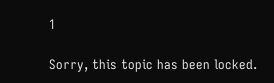1

Sorry, this topic has been locked.